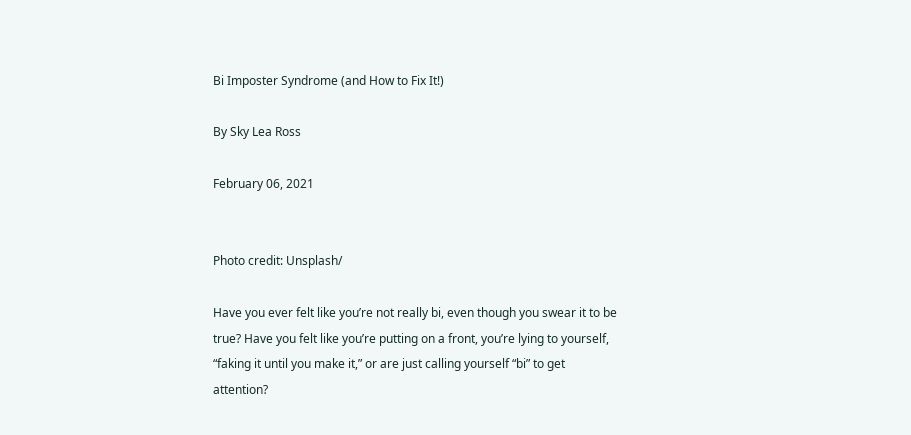Bi Imposter Syndrome (and How to Fix It!)

By Sky Lea Ross

February 06, 2021


Photo credit: Unsplash/

Have you ever felt like you’re not really bi, even though you swear it to be true? Have you felt like you’re putting on a front, you’re lying to yourself, “faking it until you make it,” or are just calling yourself “bi” to get attention?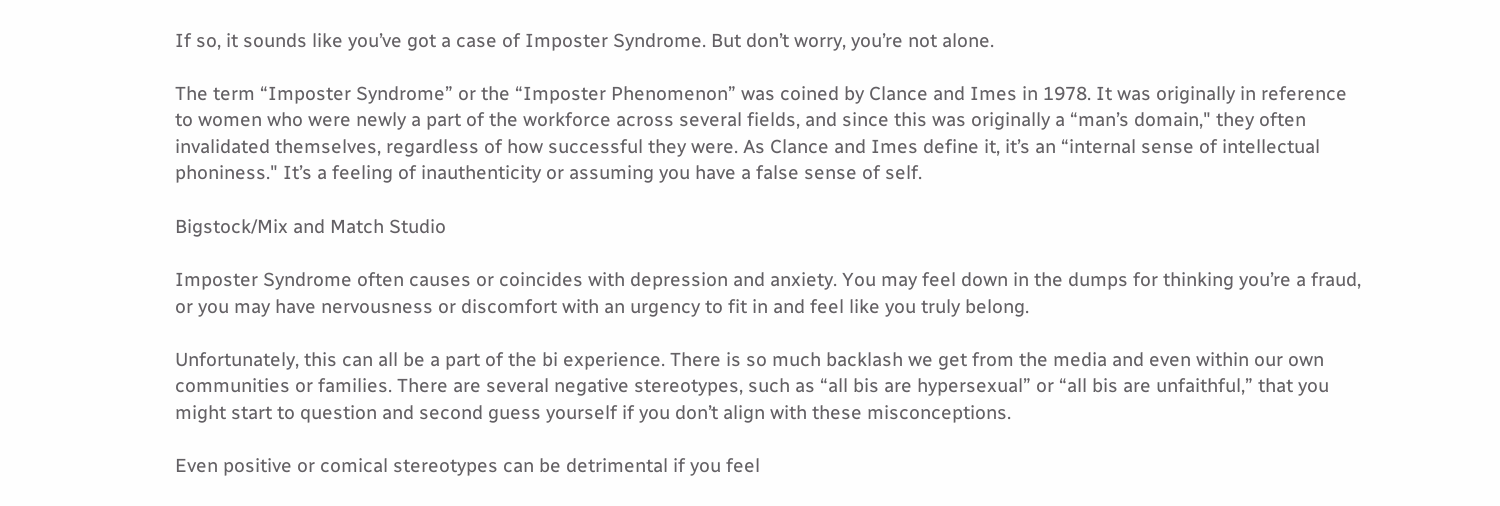If so, it sounds like you’ve got a case of Imposter Syndrome. But don’t worry, you’re not alone.

The term “Imposter Syndrome” or the “Imposter Phenomenon” was coined by Clance and Imes in 1978. It was originally in reference to women who were newly a part of the workforce across several fields, and since this was originally a “man’s domain," they often invalidated themselves, regardless of how successful they were. As Clance and Imes define it, it’s an “internal sense of intellectual phoniness." It’s a feeling of inauthenticity or assuming you have a false sense of self.

Bigstock/Mix and Match Studio

Imposter Syndrome often causes or coincides with depression and anxiety. You may feel down in the dumps for thinking you’re a fraud, or you may have nervousness or discomfort with an urgency to fit in and feel like you truly belong.

Unfortunately, this can all be a part of the bi experience. There is so much backlash we get from the media and even within our own communities or families. There are several negative stereotypes, such as “all bis are hypersexual” or “all bis are unfaithful,” that you might start to question and second guess yourself if you don’t align with these misconceptions.

Even positive or comical stereotypes can be detrimental if you feel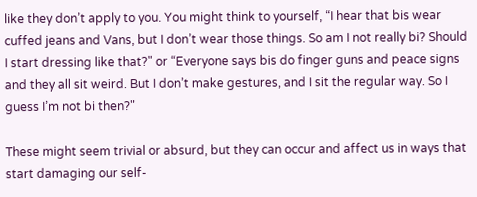like they don’t apply to you. You might think to yourself, “I hear that bis wear cuffed jeans and Vans, but I don’t wear those things. So am I not really bi? Should I start dressing like that?" or “Everyone says bis do finger guns and peace signs and they all sit weird. But I don’t make gestures, and I sit the regular way. So I guess I’m not bi then?"

These might seem trivial or absurd, but they can occur and affect us in ways that start damaging our self-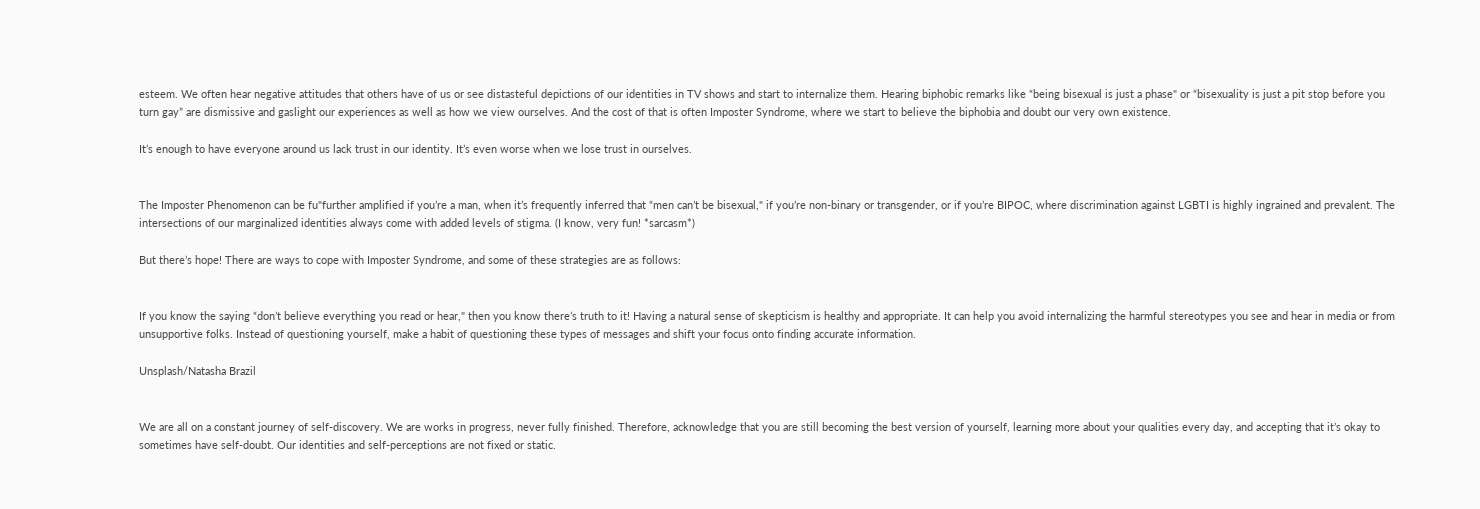esteem. We often hear negative attitudes that others have of us or see distasteful depictions of our identities in TV shows and start to internalize them. Hearing biphobic remarks like “being bisexual is just a phase" or “bisexuality is just a pit stop before you turn gay” are dismissive and gaslight our experiences as well as how we view ourselves. And the cost of that is often Imposter Syndrome, where we start to believe the biphobia and doubt our very own existence.

It’s enough to have everyone around us lack trust in our identity. It’s even worse when we lose trust in ourselves.


The Imposter Phenomenon can be fu"further amplified if you’re a man, when it’s frequently inferred that “men can’t be bisexual," if you’re non-binary or transgender, or if you’re BIPOC, where discrimination against LGBTI is highly ingrained and prevalent. The intersections of our marginalized identities always come with added levels of stigma. (I know, very fun! *sarcasm*)

But there’s hope! There are ways to cope with Imposter Syndrome, and some of these strategies are as follows:


If you know the saying “don’t believe everything you read or hear," then you know there’s truth to it! Having a natural sense of skepticism is healthy and appropriate. It can help you avoid internalizing the harmful stereotypes you see and hear in media or from unsupportive folks. Instead of questioning yourself, make a habit of questioning these types of messages and shift your focus onto finding accurate information.

Unsplash/Natasha Brazil


We are all on a constant journey of self-discovery. We are works in progress, never fully finished. Therefore, acknowledge that you are still becoming the best version of yourself, learning more about your qualities every day, and accepting that it’s okay to sometimes have self-doubt. Our identities and self-perceptions are not fixed or static.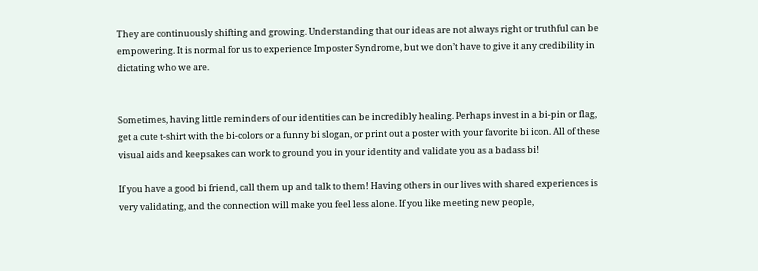They are continuously shifting and growing. Understanding that our ideas are not always right or truthful can be empowering. It is normal for us to experience Imposter Syndrome, but we don’t have to give it any credibility in dictating who we are.


Sometimes, having little reminders of our identities can be incredibly healing. Perhaps invest in a bi-pin or flag, get a cute t-shirt with the bi-colors or a funny bi slogan, or print out a poster with your favorite bi icon. All of these visual aids and keepsakes can work to ground you in your identity and validate you as a badass bi!

If you have a good bi friend, call them up and talk to them! Having others in our lives with shared experiences is very validating, and the connection will make you feel less alone. If you like meeting new people,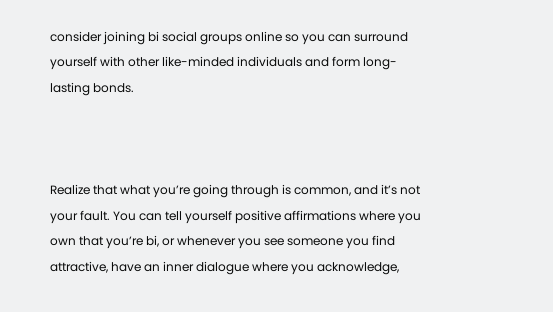consider joining bi social groups online so you can surround yourself with other like-minded individuals and form long-lasting bonds.



Realize that what you’re going through is common, and it’s not your fault. You can tell yourself positive affirmations where you own that you’re bi, or whenever you see someone you find attractive, have an inner dialogue where you acknowledge,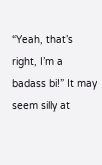“Yeah, that’s right, I’m a badass bi!” It may seem silly at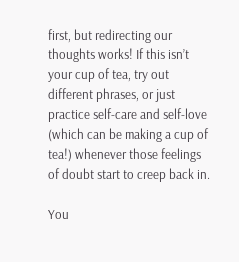first, but redirecting our thoughts works! If this isn’t your cup of tea, try out different phrases, or just practice self-care and self-love (which can be making a cup of tea!) whenever those feelings of doubt start to creep back in.

You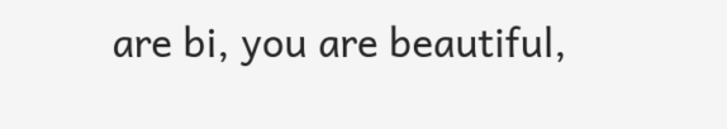are bi, you are beautiful,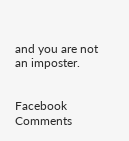and you are not an imposter.


Facebook Comments